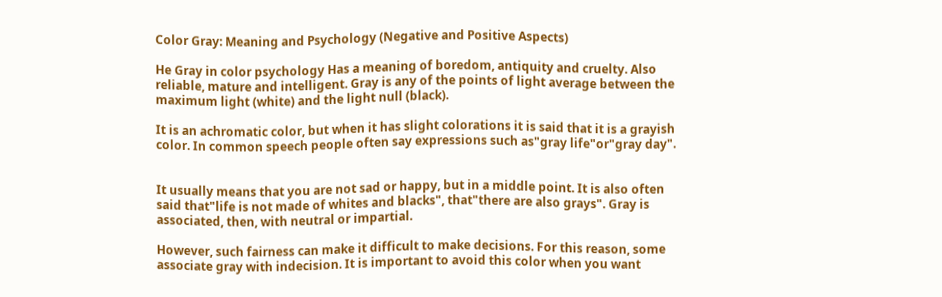Color Gray: Meaning and Psychology (Negative and Positive Aspects)

He Gray in color psychology Has a meaning of boredom, antiquity and cruelty. Also reliable, mature and intelligent. Gray is any of the points of light average between the maximum light (white) and the light null (black).

It is an achromatic color, but when it has slight colorations it is said that it is a grayish color. In common speech people often say expressions such as"gray life"or"gray day".


It usually means that you are not sad or happy, but in a middle point. It is also often said that"life is not made of whites and blacks", that"there are also grays". Gray is associated, then, with neutral or impartial.

However, such fairness can make it difficult to make decisions. For this reason, some associate gray with indecision. It is important to avoid this color when you want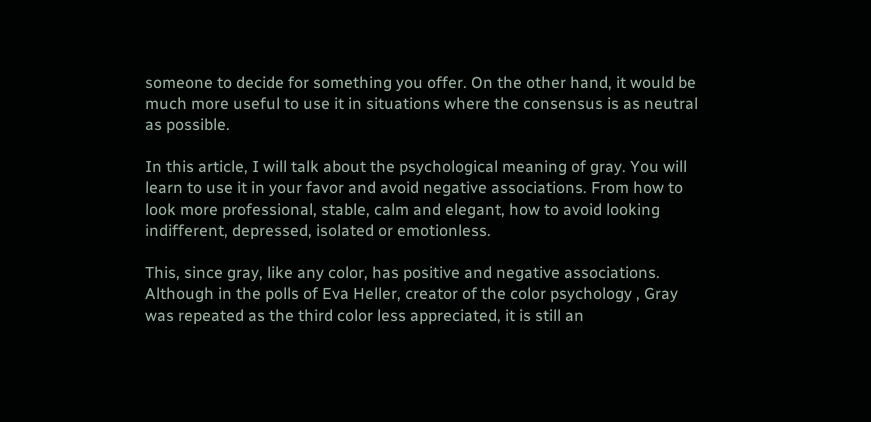someone to decide for something you offer. On the other hand, it would be much more useful to use it in situations where the consensus is as neutral as possible.

In this article, I will talk about the psychological meaning of gray. You will learn to use it in your favor and avoid negative associations. From how to look more professional, stable, calm and elegant, how to avoid looking indifferent, depressed, isolated or emotionless.

This, since gray, like any color, has positive and negative associations. Although in the polls of Eva Heller, creator of the color psychology , Gray was repeated as the third color less appreciated, it is still an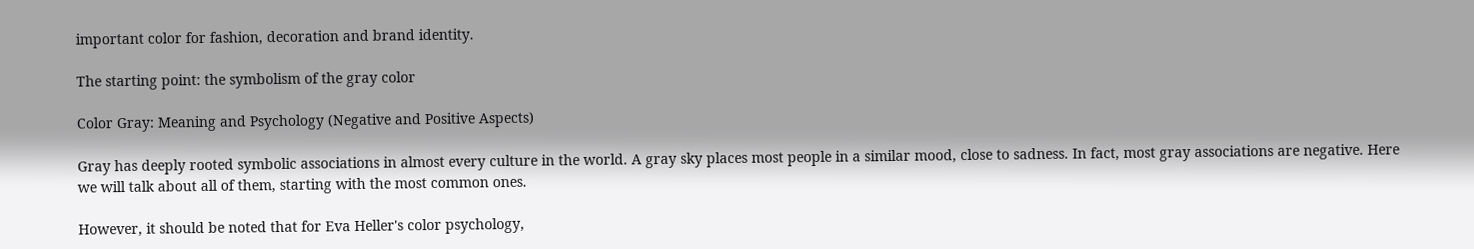important color for fashion, decoration and brand identity.

The starting point: the symbolism of the gray color

Color Gray: Meaning and Psychology (Negative and Positive Aspects)

Gray has deeply rooted symbolic associations in almost every culture in the world. A gray sky places most people in a similar mood, close to sadness. In fact, most gray associations are negative. Here we will talk about all of them, starting with the most common ones.

However, it should be noted that for Eva Heller's color psychology,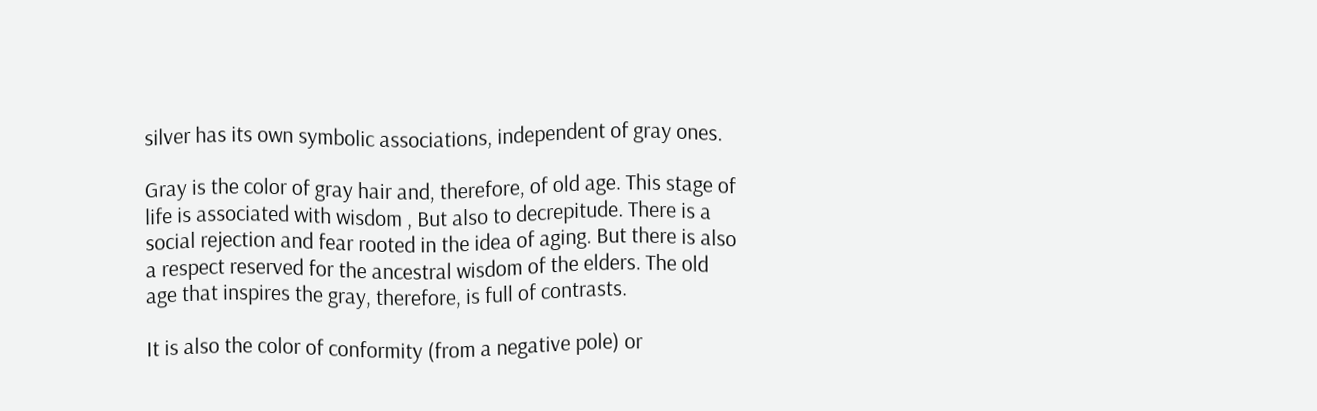silver has its own symbolic associations, independent of gray ones.

Gray is the color of gray hair and, therefore, of old age. This stage of life is associated with wisdom , But also to decrepitude. There is a social rejection and fear rooted in the idea of aging. But there is also a respect reserved for the ancestral wisdom of the elders. The old age that inspires the gray, therefore, is full of contrasts.

It is also the color of conformity (from a negative pole) or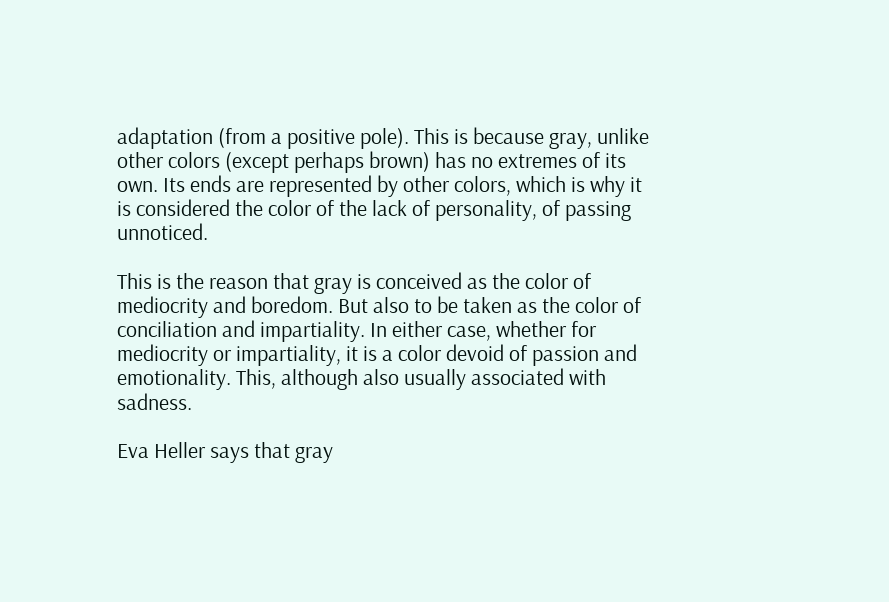adaptation (from a positive pole). This is because gray, unlike other colors (except perhaps brown) has no extremes of its own. Its ends are represented by other colors, which is why it is considered the color of the lack of personality, of passing unnoticed.

This is the reason that gray is conceived as the color of mediocrity and boredom. But also to be taken as the color of conciliation and impartiality. In either case, whether for mediocrity or impartiality, it is a color devoid of passion and emotionality. This, although also usually associated with sadness.

Eva Heller says that gray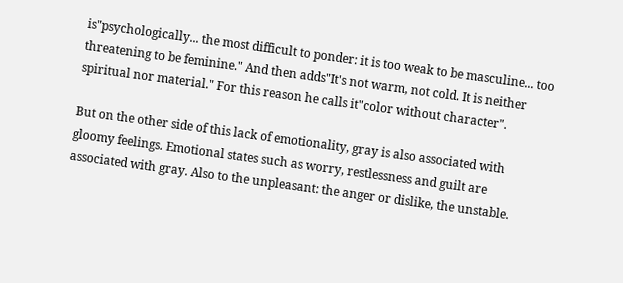is"psychologically... the most difficult to ponder: it is too weak to be masculine... too threatening to be feminine." And then adds"It's not warm, not cold. It is neither spiritual nor material." For this reason he calls it"color without character".

But on the other side of this lack of emotionality, gray is also associated with gloomy feelings. Emotional states such as worry, restlessness and guilt are associated with gray. Also to the unpleasant: the anger or dislike, the unstable.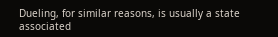Dueling, for similar reasons, is usually a state associated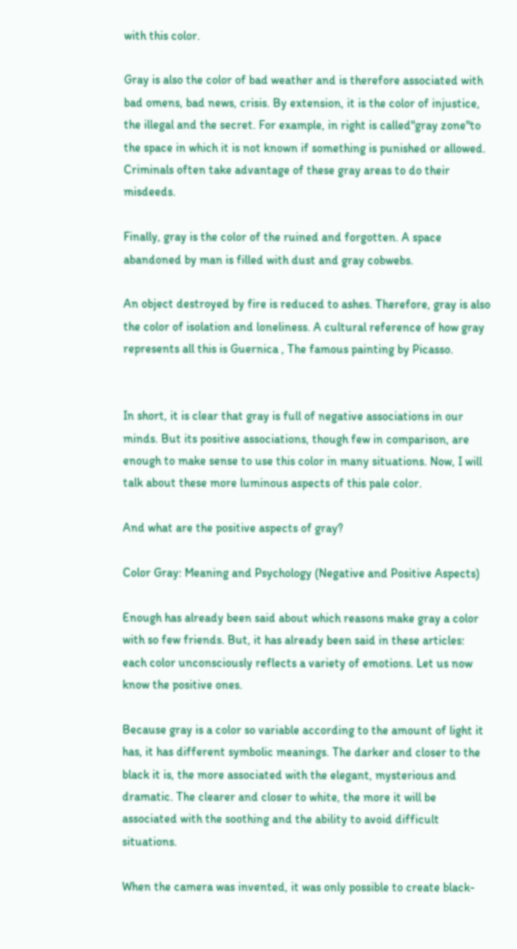with this color.

Gray is also the color of bad weather and is therefore associated with bad omens, bad news, crisis. By extension, it is the color of injustice, the illegal and the secret. For example, in right is called"gray zone"to the space in which it is not known if something is punished or allowed. Criminals often take advantage of these gray areas to do their misdeeds.

Finally, gray is the color of the ruined and forgotten. A space abandoned by man is filled with dust and gray cobwebs.

An object destroyed by fire is reduced to ashes. Therefore, gray is also the color of isolation and loneliness. A cultural reference of how gray represents all this is Guernica , The famous painting by Picasso.


In short, it is clear that gray is full of negative associations in our minds. But its positive associations, though few in comparison, are enough to make sense to use this color in many situations. Now, I will talk about these more luminous aspects of this pale color.

And what are the positive aspects of gray?

Color Gray: Meaning and Psychology (Negative and Positive Aspects)

Enough has already been said about which reasons make gray a color with so few friends. But, it has already been said in these articles: each color unconsciously reflects a variety of emotions. Let us now know the positive ones.

Because gray is a color so variable according to the amount of light it has, it has different symbolic meanings. The darker and closer to the black it is, the more associated with the elegant, mysterious and dramatic. The clearer and closer to white, the more it will be associated with the soothing and the ability to avoid difficult situations.

When the camera was invented, it was only possible to create black-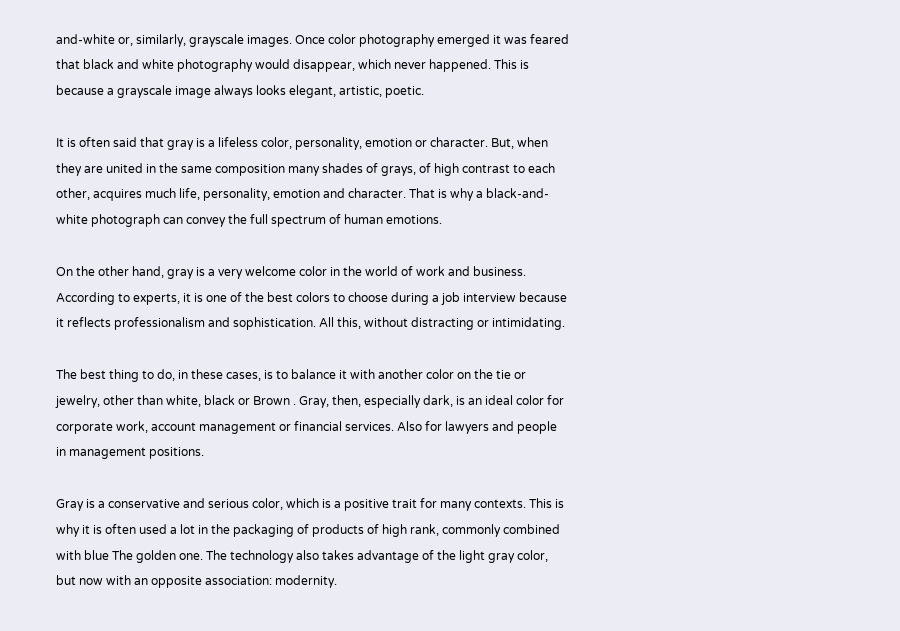and-white or, similarly, grayscale images. Once color photography emerged it was feared that black and white photography would disappear, which never happened. This is because a grayscale image always looks elegant, artistic, poetic.

It is often said that gray is a lifeless color, personality, emotion or character. But, when they are united in the same composition many shades of grays, of high contrast to each other, acquires much life, personality, emotion and character. That is why a black-and-white photograph can convey the full spectrum of human emotions.

On the other hand, gray is a very welcome color in the world of work and business. According to experts, it is one of the best colors to choose during a job interview because it reflects professionalism and sophistication. All this, without distracting or intimidating.

The best thing to do, in these cases, is to balance it with another color on the tie or jewelry, other than white, black or Brown . Gray, then, especially dark, is an ideal color for corporate work, account management or financial services. Also for lawyers and people in management positions.

Gray is a conservative and serious color, which is a positive trait for many contexts. This is why it is often used a lot in the packaging of products of high rank, commonly combined with blue The golden one. The technology also takes advantage of the light gray color, but now with an opposite association: modernity.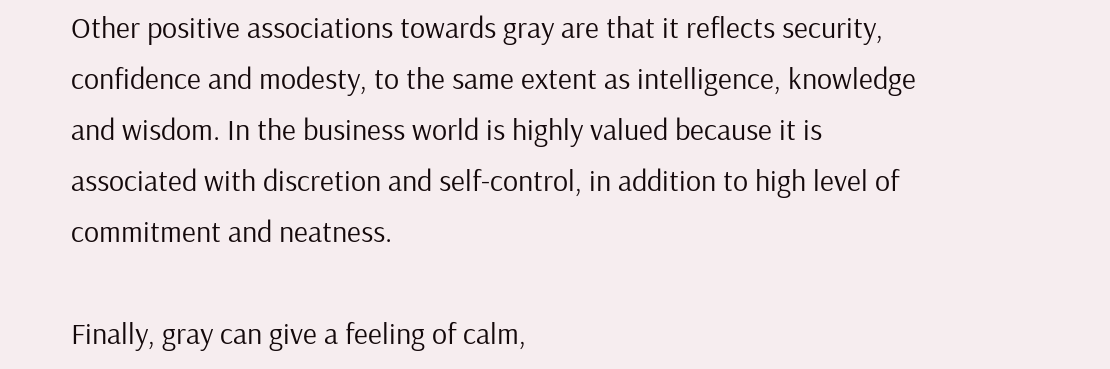Other positive associations towards gray are that it reflects security, confidence and modesty, to the same extent as intelligence, knowledge and wisdom. In the business world is highly valued because it is associated with discretion and self-control, in addition to high level of commitment and neatness.

Finally, gray can give a feeling of calm,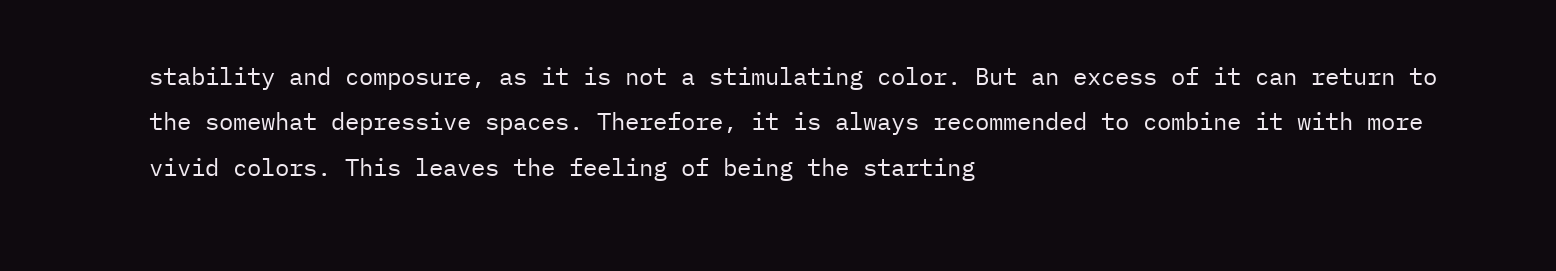stability and composure, as it is not a stimulating color. But an excess of it can return to the somewhat depressive spaces. Therefore, it is always recommended to combine it with more vivid colors. This leaves the feeling of being the starting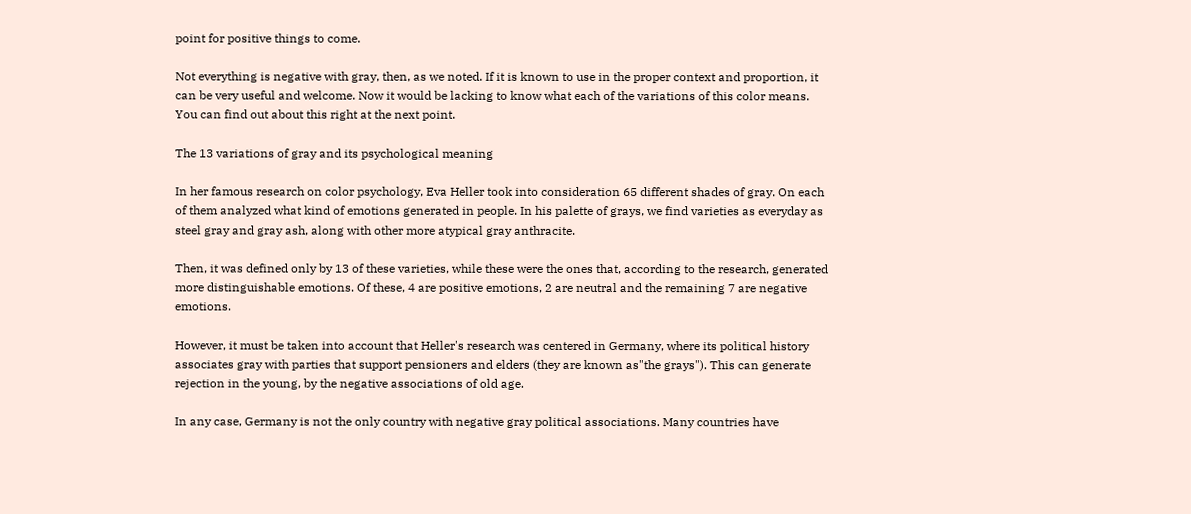point for positive things to come.

Not everything is negative with gray, then, as we noted. If it is known to use in the proper context and proportion, it can be very useful and welcome. Now it would be lacking to know what each of the variations of this color means. You can find out about this right at the next point.

The 13 variations of gray and its psychological meaning

In her famous research on color psychology, Eva Heller took into consideration 65 different shades of gray. On each of them analyzed what kind of emotions generated in people. In his palette of grays, we find varieties as everyday as steel gray and gray ash, along with other more atypical gray anthracite.

Then, it was defined only by 13 of these varieties, while these were the ones that, according to the research, generated more distinguishable emotions. Of these, 4 are positive emotions, 2 are neutral and the remaining 7 are negative emotions.

However, it must be taken into account that Heller's research was centered in Germany, where its political history associates gray with parties that support pensioners and elders (they are known as"the grays"). This can generate rejection in the young, by the negative associations of old age.

In any case, Germany is not the only country with negative gray political associations. Many countries have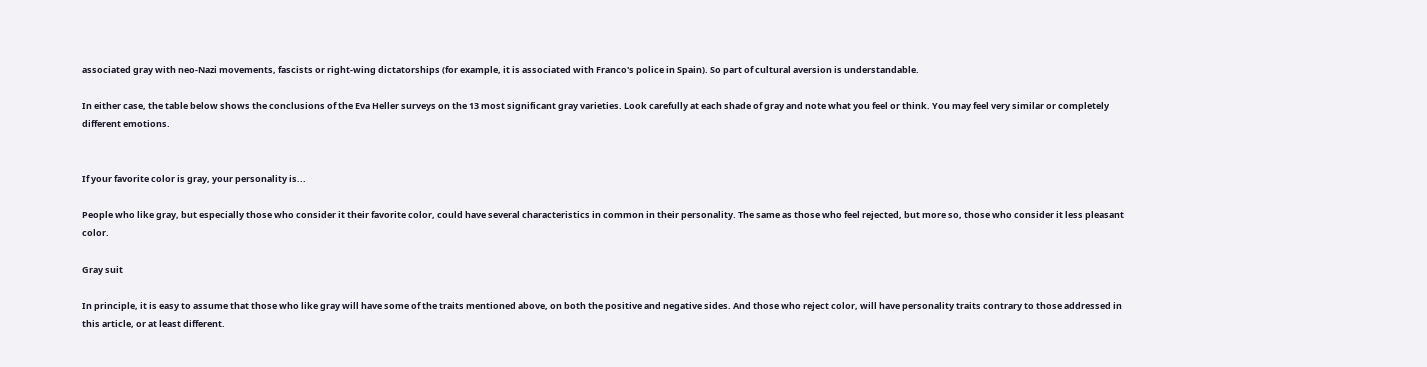associated gray with neo-Nazi movements, fascists or right-wing dictatorships (for example, it is associated with Franco's police in Spain). So part of cultural aversion is understandable.

In either case, the table below shows the conclusions of the Eva Heller surveys on the 13 most significant gray varieties. Look carefully at each shade of gray and note what you feel or think. You may feel very similar or completely different emotions.


If your favorite color is gray, your personality is...

People who like gray, but especially those who consider it their favorite color, could have several characteristics in common in their personality. The same as those who feel rejected, but more so, those who consider it less pleasant color.

Gray suit

In principle, it is easy to assume that those who like gray will have some of the traits mentioned above, on both the positive and negative sides. And those who reject color, will have personality traits contrary to those addressed in this article, or at least different.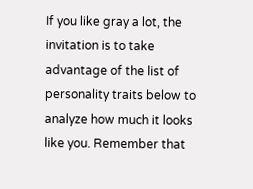If you like gray a lot, the invitation is to take advantage of the list of personality traits below to analyze how much it looks like you. Remember that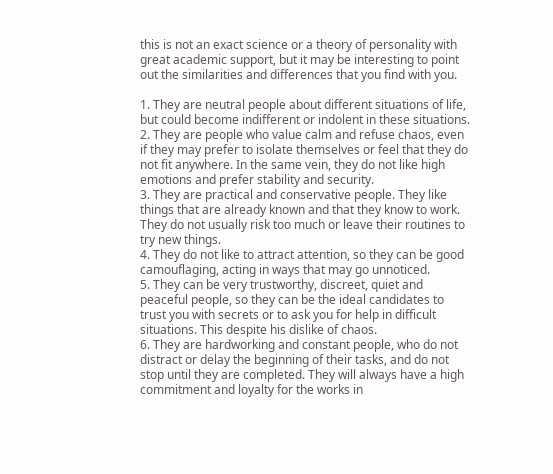this is not an exact science or a theory of personality with great academic support, but it may be interesting to point out the similarities and differences that you find with you.

1. They are neutral people about different situations of life, but could become indifferent or indolent in these situations.
2. They are people who value calm and refuse chaos, even if they may prefer to isolate themselves or feel that they do not fit anywhere. In the same vein, they do not like high emotions and prefer stability and security.
3. They are practical and conservative people. They like things that are already known and that they know to work. They do not usually risk too much or leave their routines to try new things.
4. They do not like to attract attention, so they can be good camouflaging, acting in ways that may go unnoticed.
5. They can be very trustworthy, discreet, quiet and peaceful people, so they can be the ideal candidates to trust you with secrets or to ask you for help in difficult situations. This despite his dislike of chaos.
6. They are hardworking and constant people, who do not distract or delay the beginning of their tasks, and do not stop until they are completed. They will always have a high commitment and loyalty for the works in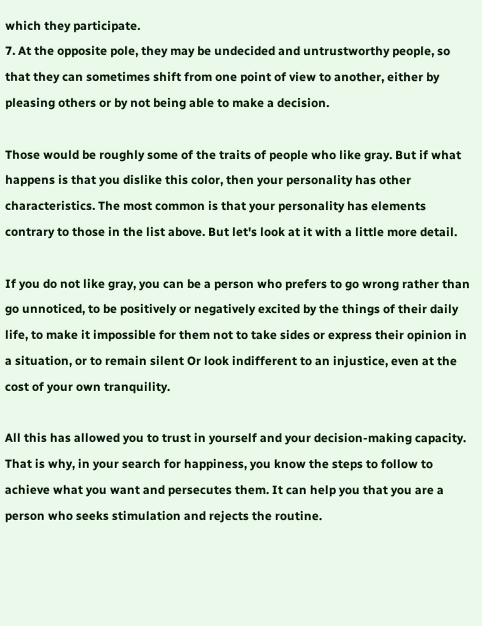which they participate.
7. At the opposite pole, they may be undecided and untrustworthy people, so that they can sometimes shift from one point of view to another, either by pleasing others or by not being able to make a decision.

Those would be roughly some of the traits of people who like gray. But if what happens is that you dislike this color, then your personality has other characteristics. The most common is that your personality has elements contrary to those in the list above. But let's look at it with a little more detail.

If you do not like gray, you can be a person who prefers to go wrong rather than go unnoticed, to be positively or negatively excited by the things of their daily life, to make it impossible for them not to take sides or express their opinion in a situation, or to remain silent Or look indifferent to an injustice, even at the cost of your own tranquility.

All this has allowed you to trust in yourself and your decision-making capacity. That is why, in your search for happiness, you know the steps to follow to achieve what you want and persecutes them. It can help you that you are a person who seeks stimulation and rejects the routine.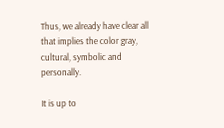Thus, we already have clear all that implies the color gray, cultural, symbolic and personally.

It is up to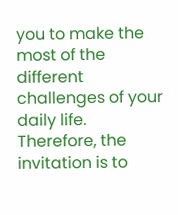you to make the most of the different challenges of your daily life. Therefore, the invitation is to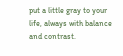put a little gray to your life, always with balance and contrast.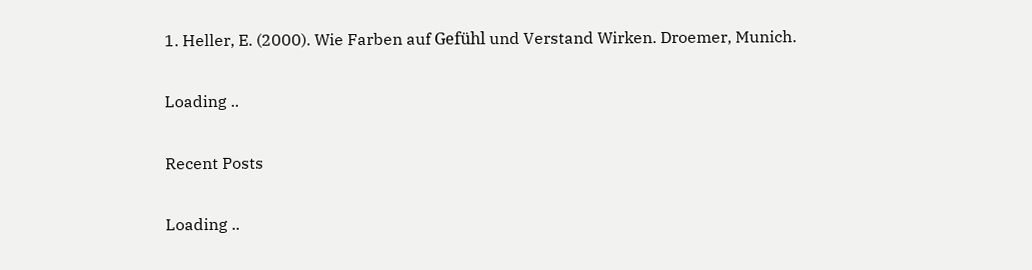1. Heller, E. (2000). Wie Farben auf Gefühl und Verstand Wirken. Droemer, Munich.

Loading ..

Recent Posts

Loading ..